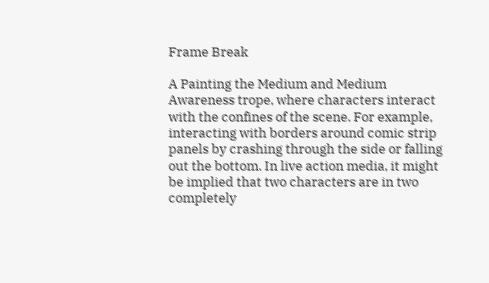Frame Break

A Painting the Medium and Medium Awareness trope, where characters interact with the confines of the scene. For example, interacting with borders around comic strip panels by crashing through the side or falling out the bottom. In live action media, it might be implied that two characters are in two completely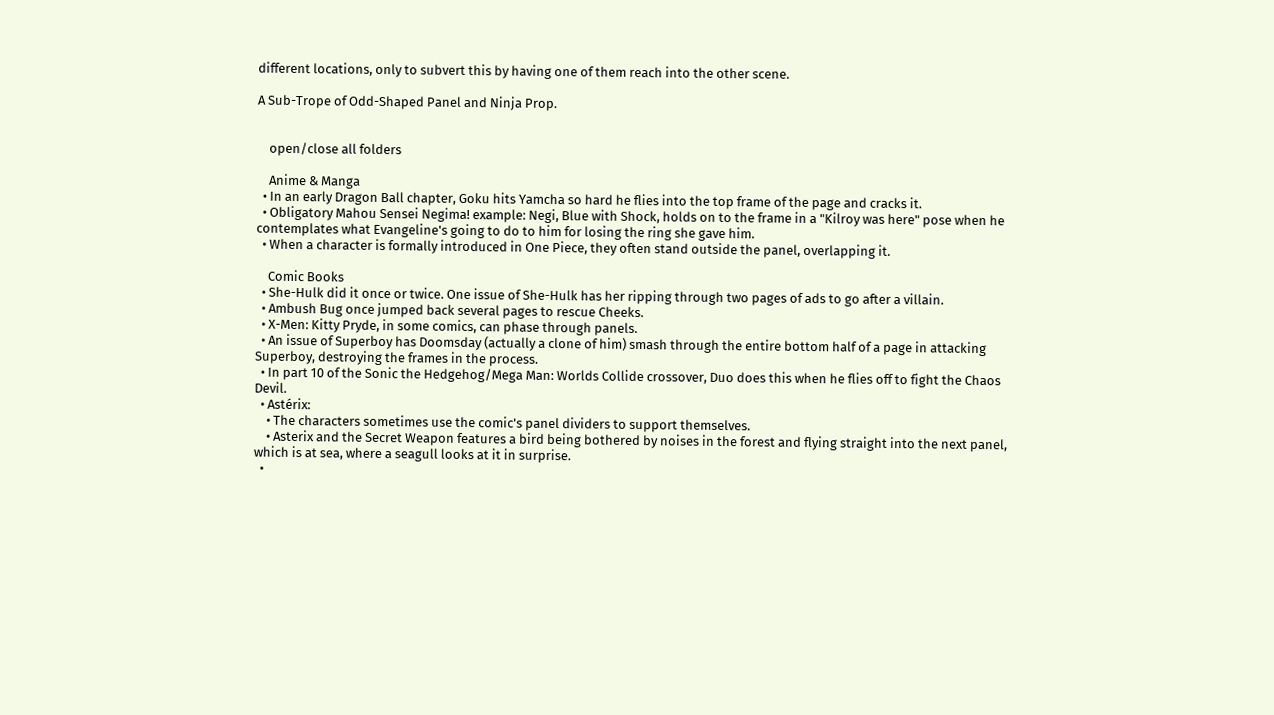different locations, only to subvert this by having one of them reach into the other scene.

A Sub-Trope of Odd-Shaped Panel and Ninja Prop.


    open/close all folders

    Anime & Manga
  • In an early Dragon Ball chapter, Goku hits Yamcha so hard he flies into the top frame of the page and cracks it.
  • Obligatory Mahou Sensei Negima! example: Negi, Blue with Shock, holds on to the frame in a "Kilroy was here" pose when he contemplates what Evangeline's going to do to him for losing the ring she gave him.
  • When a character is formally introduced in One Piece, they often stand outside the panel, overlapping it.

    Comic Books
  • She-Hulk did it once or twice. One issue of She-Hulk has her ripping through two pages of ads to go after a villain.
  • Ambush Bug once jumped back several pages to rescue Cheeks.
  • X-Men: Kitty Pryde, in some comics, can phase through panels.
  • An issue of Superboy has Doomsday (actually a clone of him) smash through the entire bottom half of a page in attacking Superboy, destroying the frames in the process.
  • In part 10 of the Sonic the Hedgehog/Mega Man: Worlds Collide crossover, Duo does this when he flies off to fight the Chaos Devil.
  • Astérix:
    • The characters sometimes use the comic's panel dividers to support themselves.
    • Asterix and the Secret Weapon features a bird being bothered by noises in the forest and flying straight into the next panel, which is at sea, where a seagull looks at it in surprise.
  •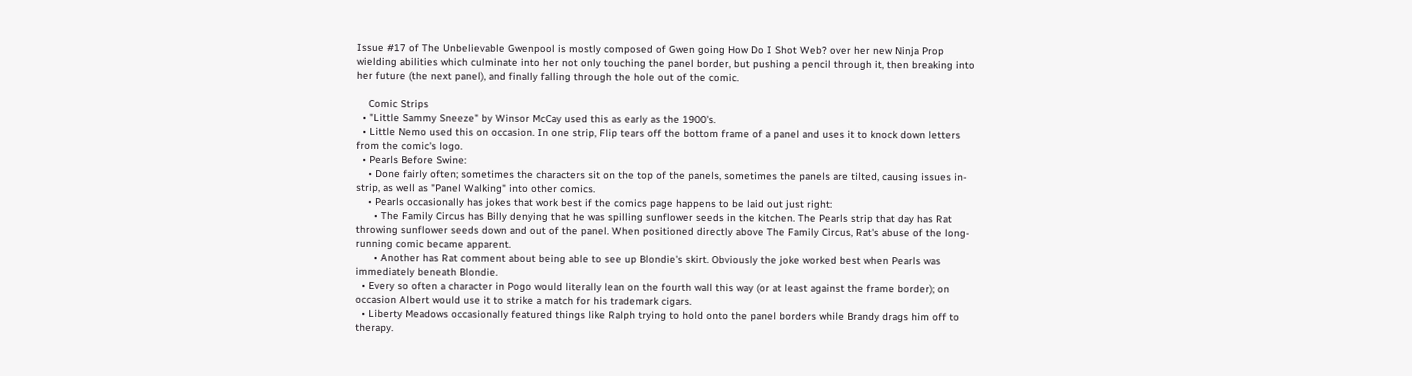Issue #17 of The Unbelievable Gwenpool is mostly composed of Gwen going How Do I Shot Web? over her new Ninja Prop wielding abilities which culminate into her not only touching the panel border, but pushing a pencil through it, then breaking into her future (the next panel), and finally falling through the hole out of the comic.

    Comic Strips
  • "Little Sammy Sneeze" by Winsor McCay used this as early as the 1900's.
  • Little Nemo used this on occasion. In one strip, Flip tears off the bottom frame of a panel and uses it to knock down letters from the comic's logo.
  • Pearls Before Swine:
    • Done fairly often; sometimes the characters sit on the top of the panels, sometimes the panels are tilted, causing issues in-strip, as well as "Panel Walking" into other comics.
    • Pearls occasionally has jokes that work best if the comics page happens to be laid out just right:
      • The Family Circus has Billy denying that he was spilling sunflower seeds in the kitchen. The Pearls strip that day has Rat throwing sunflower seeds down and out of the panel. When positioned directly above The Family Circus, Rat's abuse of the long-running comic became apparent.
      • Another has Rat comment about being able to see up Blondie's skirt. Obviously the joke worked best when Pearls was immediately beneath Blondie.
  • Every so often a character in Pogo would literally lean on the fourth wall this way (or at least against the frame border); on occasion Albert would use it to strike a match for his trademark cigars.
  • Liberty Meadows occasionally featured things like Ralph trying to hold onto the panel borders while Brandy drags him off to therapy.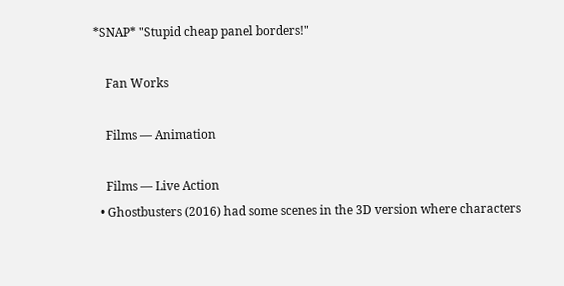*SNAP* "Stupid cheap panel borders!"

    Fan Works

    Films — Animation

    Films — Live Action
  • Ghostbusters (2016) had some scenes in the 3D version where characters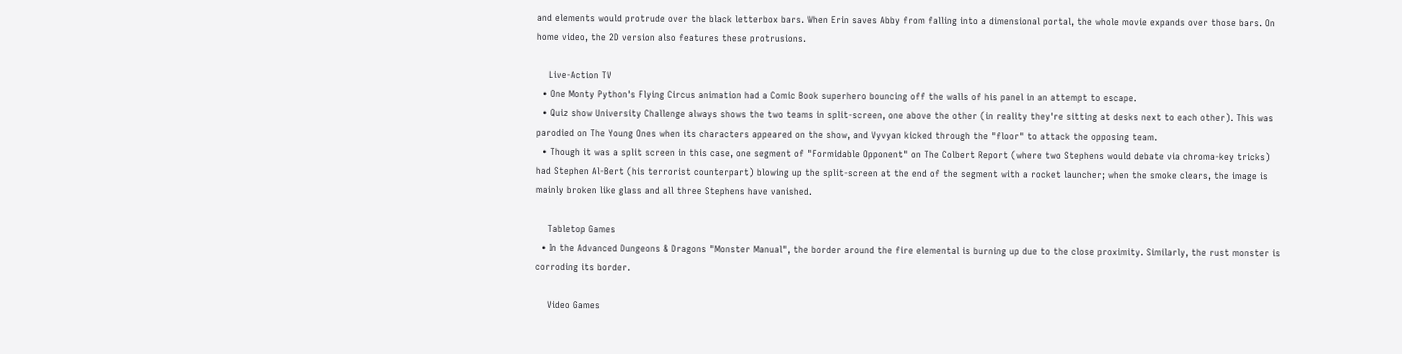and elements would protrude over the black letterbox bars. When Erin saves Abby from falling into a dimensional portal, the whole movie expands over those bars. On home video, the 2D version also features these protrusions.

    Live-Action TV
  • One Monty Python's Flying Circus animation had a Comic Book superhero bouncing off the walls of his panel in an attempt to escape.
  • Quiz show University Challenge always shows the two teams in split-screen, one above the other (in reality they're sitting at desks next to each other). This was parodied on The Young Ones when its characters appeared on the show, and Vyvyan kicked through the "floor" to attack the opposing team.
  • Though it was a split screen in this case, one segment of "Formidable Opponent" on The Colbert Report (where two Stephens would debate via chroma-key tricks) had Stephen Al-Bert (his terrorist counterpart) blowing up the split-screen at the end of the segment with a rocket launcher; when the smoke clears, the image is mainly broken like glass and all three Stephens have vanished.

    Tabletop Games
  • In the Advanced Dungeons & Dragons "Monster Manual", the border around the fire elemental is burning up due to the close proximity. Similarly, the rust monster is corroding its border.

    Video Games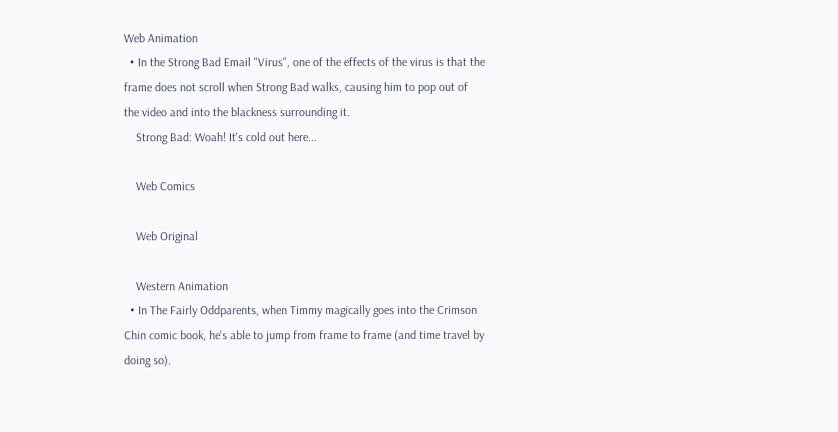Web Animation
  • In the Strong Bad Email "Virus", one of the effects of the virus is that the frame does not scroll when Strong Bad walks, causing him to pop out of the video and into the blackness surrounding it.
    Strong Bad: Woah! It's cold out here...

    Web Comics

    Web Original

    Western Animation
  • In The Fairly Oddparents, when Timmy magically goes into the Crimson Chin comic book, he's able to jump from frame to frame (and time travel by doing so).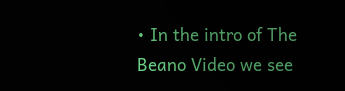• In the intro of The Beano Video we see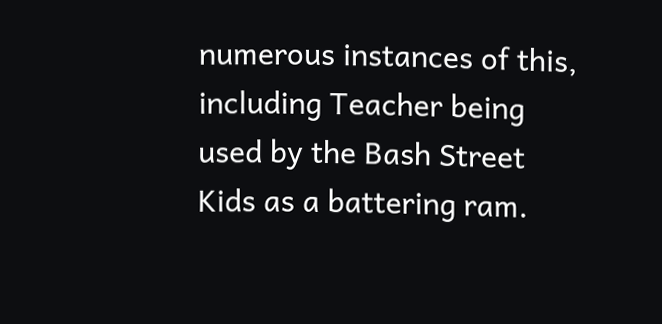numerous instances of this, including Teacher being used by the Bash Street Kids as a battering ram.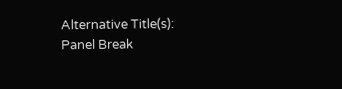Alternative Title(s): Panel Break